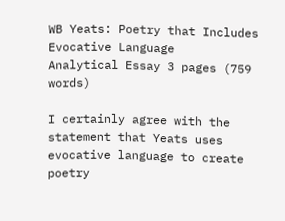WB Yeats: Poetry that Includes Evocative Language
Analytical Essay 3 pages (759 words)

I certainly agree with the statement that Yeats uses evocative language to create poetry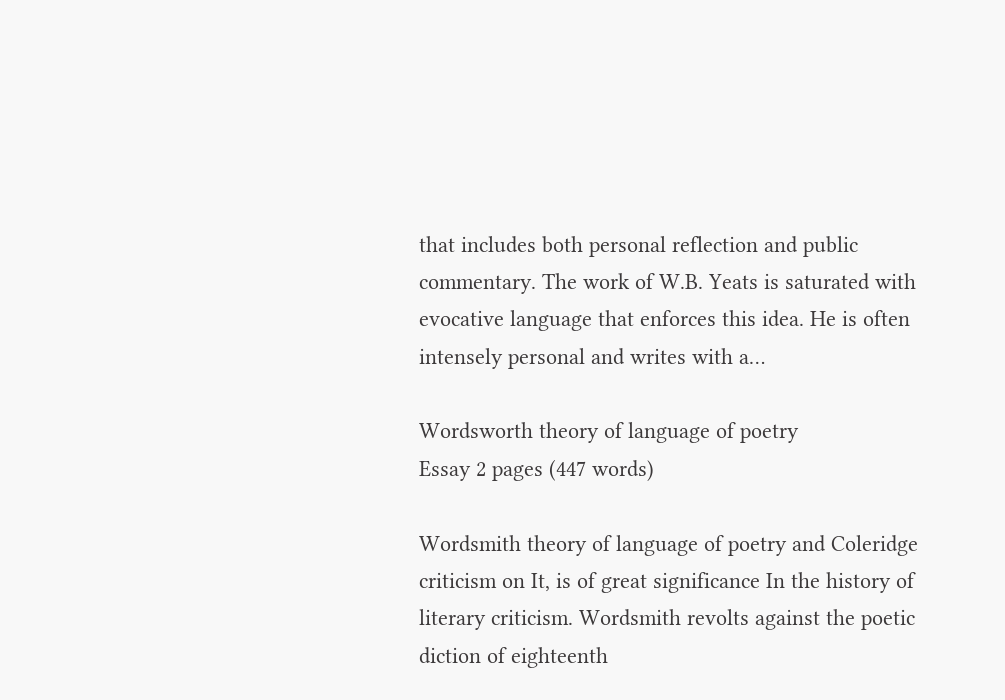that includes both personal reflection and public commentary. The work of W.B. Yeats is saturated with evocative language that enforces this idea. He is often intensely personal and writes with a…

Wordsworth theory of language of poetry
Essay 2 pages (447 words)

Wordsmith theory of language of poetry and Coleridge criticism on It, is of great significance In the history of literary criticism. Wordsmith revolts against the poetic diction of eighteenth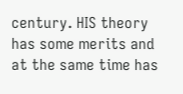century. HIS theory has some merits and at the same time has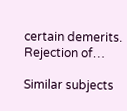certain demerits. Rejection of…

Similar subjects